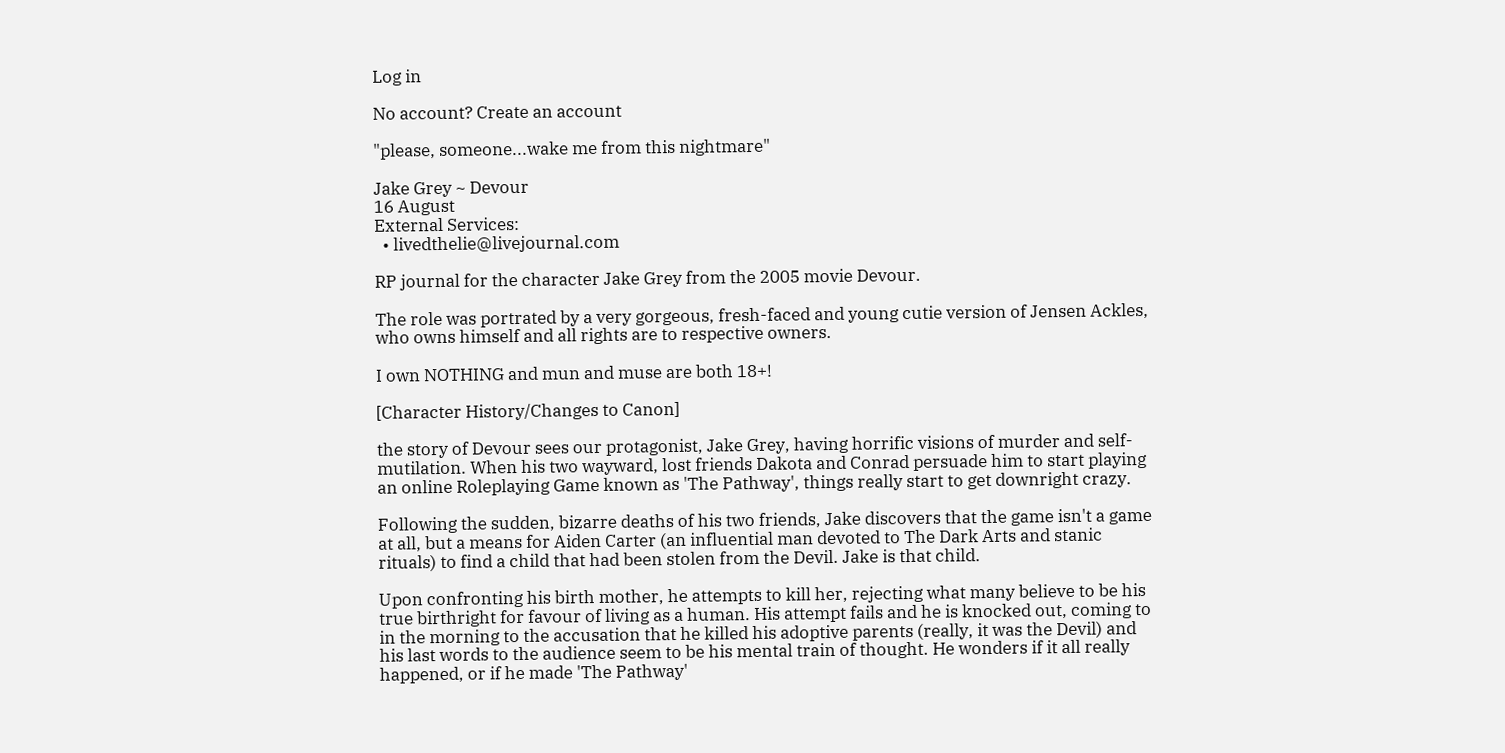Log in

No account? Create an account

"please, someone...wake me from this nightmare"

Jake Grey ~ Devour
16 August
External Services:
  • livedthelie@livejournal.com

RP journal for the character Jake Grey from the 2005 movie Devour.

The role was portrated by a very gorgeous, fresh-faced and young cutie version of Jensen Ackles, who owns himself and all rights are to respective owners.

I own NOTHING and mun and muse are both 18+!

[Character History/Changes to Canon]

the story of Devour sees our protagonist, Jake Grey, having horrific visions of murder and self-mutilation. When his two wayward, lost friends Dakota and Conrad persuade him to start playing an online Roleplaying Game known as 'The Pathway', things really start to get downright crazy.

Following the sudden, bizarre deaths of his two friends, Jake discovers that the game isn't a game at all, but a means for Aiden Carter (an influential man devoted to The Dark Arts and stanic rituals) to find a child that had been stolen from the Devil. Jake is that child.

Upon confronting his birth mother, he attempts to kill her, rejecting what many believe to be his true birthright for favour of living as a human. His attempt fails and he is knocked out, coming to in the morning to the accusation that he killed his adoptive parents (really, it was the Devil) and his last words to the audience seem to be his mental train of thought. He wonders if it all really happened, or if he made 'The Pathway'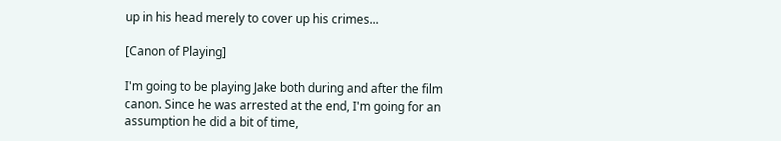up in his head merely to cover up his crimes...

[Canon of Playing]

I'm going to be playing Jake both during and after the film canon. Since he was arrested at the end, I'm going for an assumption he did a bit of time,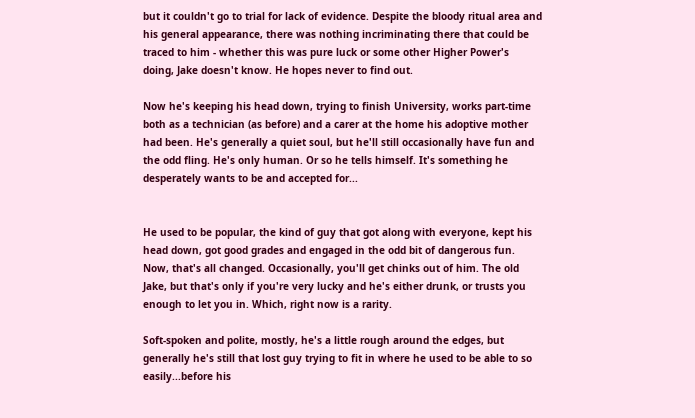but it couldn't go to trial for lack of evidence. Despite the bloody ritual area and his general appearance, there was nothing incriminating there that could be traced to him - whether this was pure luck or some other Higher Power's doing, Jake doesn't know. He hopes never to find out.

Now he's keeping his head down, trying to finish University, works part-time both as a technician (as before) and a carer at the home his adoptive mother had been. He's generally a quiet soul, but he'll still occasionally have fun and the odd fling. He's only human. Or so he tells himself. It's something he desperately wants to be and accepted for...


He used to be popular, the kind of guy that got along with everyone, kept his head down, got good grades and engaged in the odd bit of dangerous fun. Now, that's all changed. Occasionally, you'll get chinks out of him. The old Jake, but that's only if you're very lucky and he's either drunk, or trusts you enough to let you in. Which, right now is a rarity.

Soft-spoken and polite, mostly, he's a little rough around the edges, but generally he's still that lost guy trying to fit in where he used to be able to so easily...before his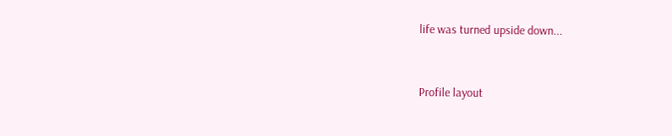life was turned upside down...


Profile layout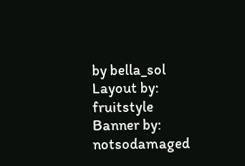by bella_sol
Layout by: fruitstyle
Banner by: notsodamaged